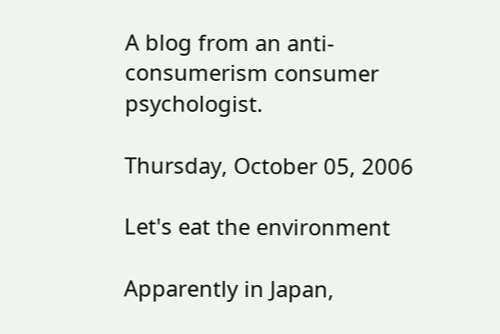A blog from an anti-consumerism consumer psychologist.

Thursday, October 05, 2006

Let's eat the environment

Apparently in Japan,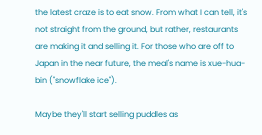the latest craze is to eat snow. From what I can tell, it's not straight from the ground, but rather, restaurants are making it and selling it. For those who are off to Japan in the near future, the meal's name is xue-hua-bin ("snowflake ice").

Maybe they'll start selling puddles as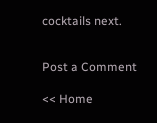cocktails next.


Post a Comment

<< Home